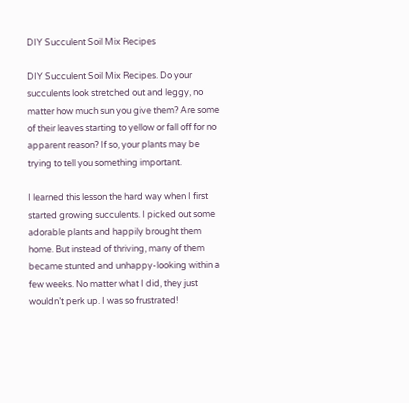DIY Succulent Soil Mix Recipes

DIY Succulent Soil Mix Recipes. Do your succulents look stretched out and leggy, no matter how much sun you give them? Are some of their leaves starting to yellow or fall off for no apparent reason? If so, your plants may be trying to tell you something important.

I learned this lesson the hard way when I first started growing succulents. I picked out some adorable plants and happily brought them home. But instead of thriving, many of them became stunted and unhappy-looking within a few weeks. No matter what I did, they just wouldn’t perk up. I was so frustrated!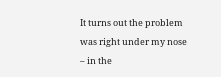It turns out the problem was right under my nose – in the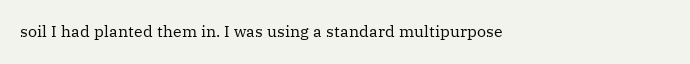soil I had planted them in. I was using a standard multipurpose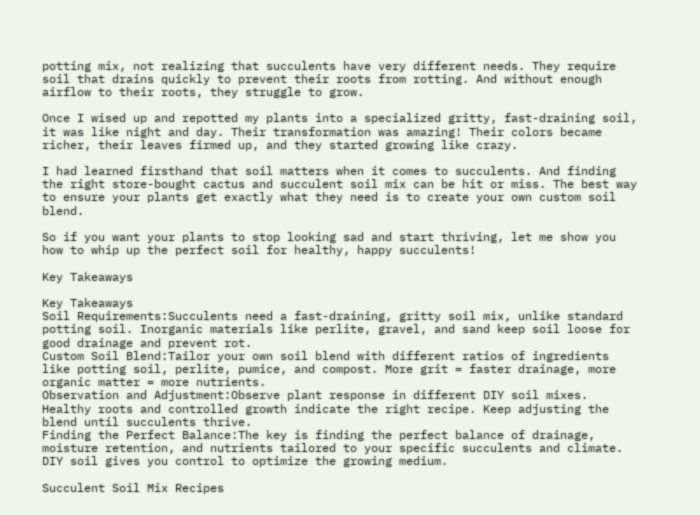potting mix, not realizing that succulents have very different needs. They require soil that drains quickly to prevent their roots from rotting. And without enough airflow to their roots, they struggle to grow.

Once I wised up and repotted my plants into a specialized gritty, fast-draining soil, it was like night and day. Their transformation was amazing! Their colors became richer, their leaves firmed up, and they started growing like crazy.

I had learned firsthand that soil matters when it comes to succulents. And finding the right store-bought cactus and succulent soil mix can be hit or miss. The best way to ensure your plants get exactly what they need is to create your own custom soil blend.

So if you want your plants to stop looking sad and start thriving, let me show you how to whip up the perfect soil for healthy, happy succulents!

Key Takeaways

Key Takeaways
Soil Requirements:Succulents need a fast-draining, gritty soil mix, unlike standard potting soil. Inorganic materials like perlite, gravel, and sand keep soil loose for good drainage and prevent rot.
Custom Soil Blend:Tailor your own soil blend with different ratios of ingredients like potting soil, perlite, pumice, and compost. More grit = faster drainage, more organic matter = more nutrients.
Observation and Adjustment:Observe plant response in different DIY soil mixes. Healthy roots and controlled growth indicate the right recipe. Keep adjusting the blend until succulents thrive.
Finding the Perfect Balance:The key is finding the perfect balance of drainage, moisture retention, and nutrients tailored to your specific succulents and climate. DIY soil gives you control to optimize the growing medium.

Succulent Soil Mix Recipes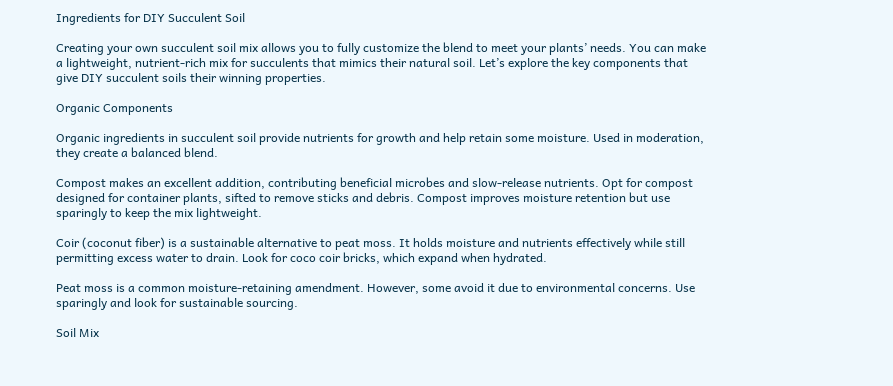Ingredients for DIY Succulent Soil

Creating your own succulent soil mix allows you to fully customize the blend to meet your plants’ needs. You can make a lightweight, nutrient-rich mix for succulents that mimics their natural soil. Let’s explore the key components that give DIY succulent soils their winning properties.

Organic Components

Organic ingredients in succulent soil provide nutrients for growth and help retain some moisture. Used in moderation, they create a balanced blend.

Compost makes an excellent addition, contributing beneficial microbes and slow-release nutrients. Opt for compost designed for container plants, sifted to remove sticks and debris. Compost improves moisture retention but use sparingly to keep the mix lightweight.

Coir (coconut fiber) is a sustainable alternative to peat moss. It holds moisture and nutrients effectively while still permitting excess water to drain. Look for coco coir bricks, which expand when hydrated.

Peat moss is a common moisture-retaining amendment. However, some avoid it due to environmental concerns. Use sparingly and look for sustainable sourcing.

Soil Mix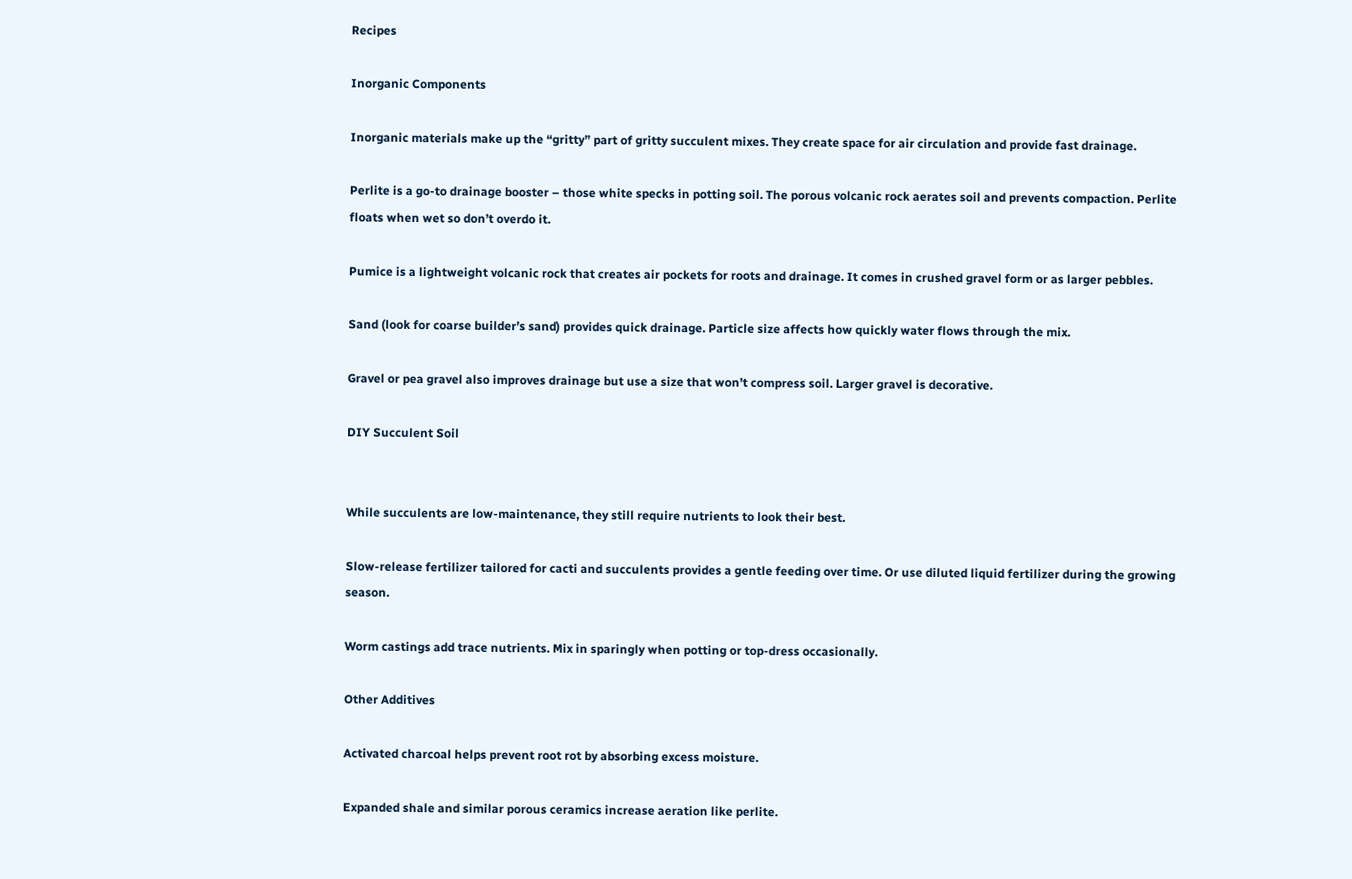Recipes

Inorganic Components

Inorganic materials make up the “gritty” part of gritty succulent mixes. They create space for air circulation and provide fast drainage.

Perlite is a go-to drainage booster – those white specks in potting soil. The porous volcanic rock aerates soil and prevents compaction. Perlite floats when wet so don’t overdo it.

Pumice is a lightweight volcanic rock that creates air pockets for roots and drainage. It comes in crushed gravel form or as larger pebbles.

Sand (look for coarse builder’s sand) provides quick drainage. Particle size affects how quickly water flows through the mix.

Gravel or pea gravel also improves drainage but use a size that won’t compress soil. Larger gravel is decorative.

DIY Succulent Soil


While succulents are low-maintenance, they still require nutrients to look their best.

Slow-release fertilizer tailored for cacti and succulents provides a gentle feeding over time. Or use diluted liquid fertilizer during the growing season.

Worm castings add trace nutrients. Mix in sparingly when potting or top-dress occasionally.

Other Additives

Activated charcoal helps prevent root rot by absorbing excess moisture.

Expanded shale and similar porous ceramics increase aeration like perlite.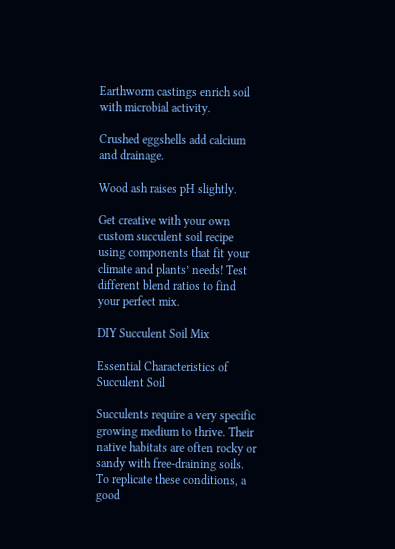Earthworm castings enrich soil with microbial activity.

Crushed eggshells add calcium and drainage.

Wood ash raises pH slightly.

Get creative with your own custom succulent soil recipe using components that fit your climate and plants’ needs! Test different blend ratios to find your perfect mix.

DIY Succulent Soil Mix

Essential Characteristics of Succulent Soil

Succulents require a very specific growing medium to thrive. Their native habitats are often rocky or sandy with free-draining soils. To replicate these conditions, a good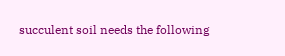succulent soil needs the following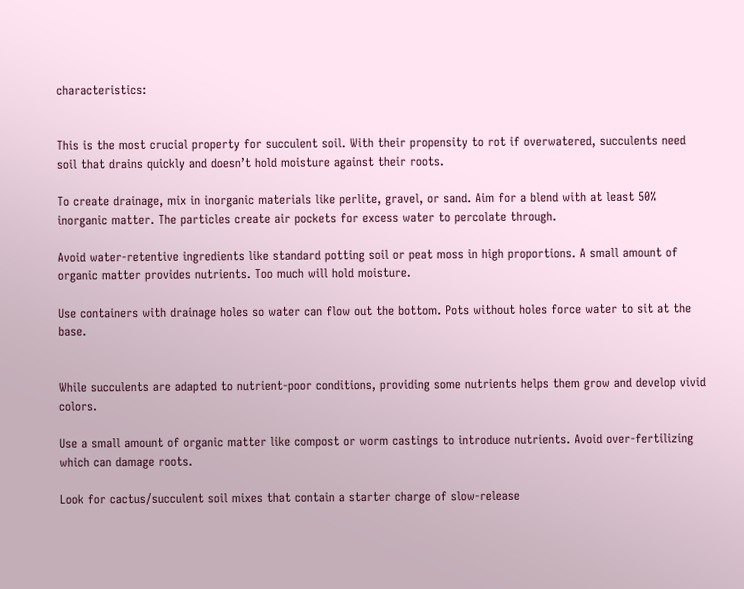characteristics:


This is the most crucial property for succulent soil. With their propensity to rot if overwatered, succulents need soil that drains quickly and doesn’t hold moisture against their roots.

To create drainage, mix in inorganic materials like perlite, gravel, or sand. Aim for a blend with at least 50% inorganic matter. The particles create air pockets for excess water to percolate through.

Avoid water-retentive ingredients like standard potting soil or peat moss in high proportions. A small amount of organic matter provides nutrients. Too much will hold moisture.

Use containers with drainage holes so water can flow out the bottom. Pots without holes force water to sit at the base.


While succulents are adapted to nutrient-poor conditions, providing some nutrients helps them grow and develop vivid colors.

Use a small amount of organic matter like compost or worm castings to introduce nutrients. Avoid over-fertilizing which can damage roots.

Look for cactus/succulent soil mixes that contain a starter charge of slow-release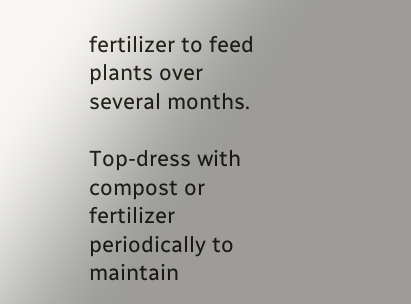fertilizer to feed plants over several months.

Top-dress with compost or fertilizer periodically to maintain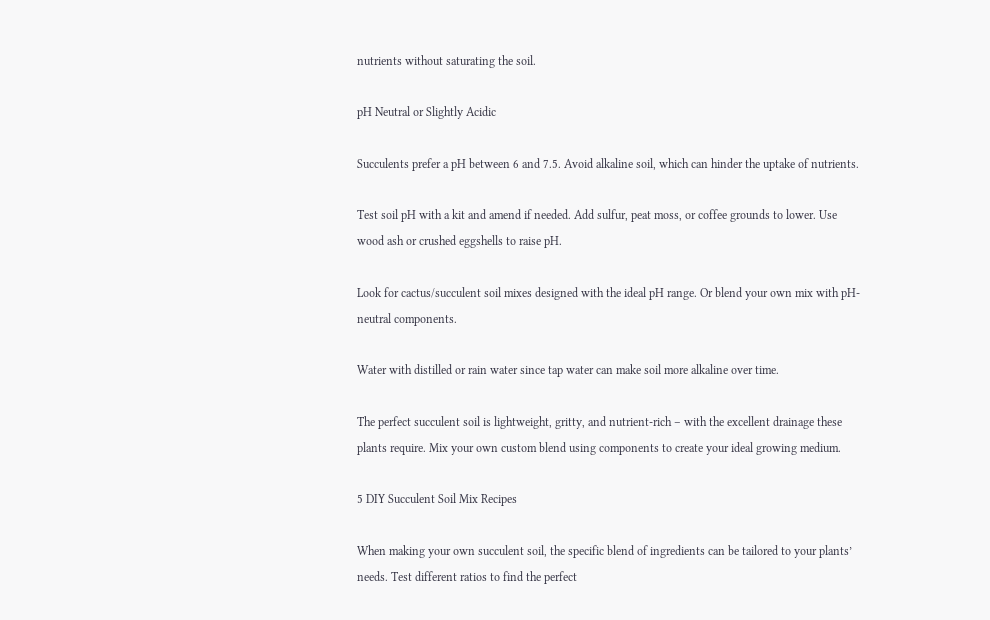nutrients without saturating the soil.

pH Neutral or Slightly Acidic

Succulents prefer a pH between 6 and 7.5. Avoid alkaline soil, which can hinder the uptake of nutrients.

Test soil pH with a kit and amend if needed. Add sulfur, peat moss, or coffee grounds to lower. Use wood ash or crushed eggshells to raise pH.

Look for cactus/succulent soil mixes designed with the ideal pH range. Or blend your own mix with pH-neutral components.

Water with distilled or rain water since tap water can make soil more alkaline over time.

The perfect succulent soil is lightweight, gritty, and nutrient-rich – with the excellent drainage these plants require. Mix your own custom blend using components to create your ideal growing medium.

5 DIY Succulent Soil Mix Recipes

When making your own succulent soil, the specific blend of ingredients can be tailored to your plants’ needs. Test different ratios to find the perfect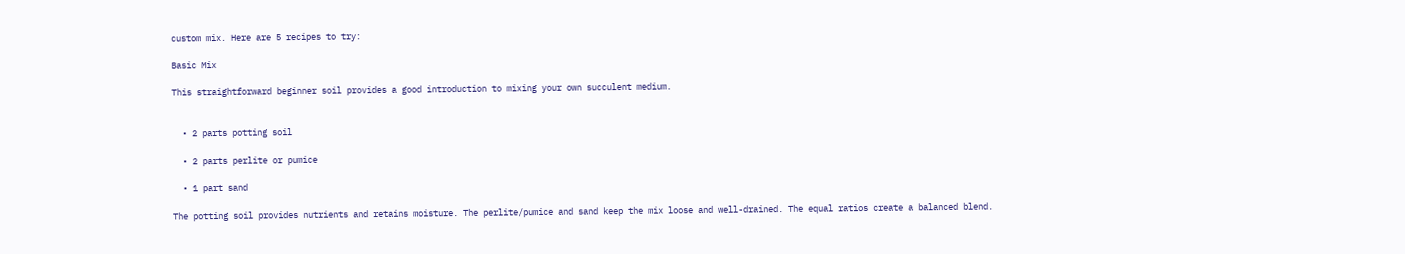custom mix. Here are 5 recipes to try:

Basic Mix

This straightforward beginner soil provides a good introduction to mixing your own succulent medium.


  • 2 parts potting soil

  • 2 parts perlite or pumice

  • 1 part sand

The potting soil provides nutrients and retains moisture. The perlite/pumice and sand keep the mix loose and well-drained. The equal ratios create a balanced blend.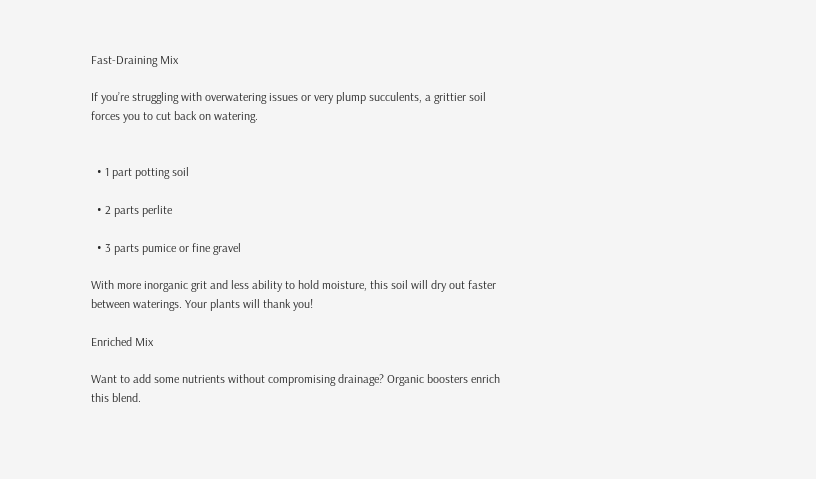Fast-Draining Mix

If you’re struggling with overwatering issues or very plump succulents, a grittier soil forces you to cut back on watering.


  • 1 part potting soil

  • 2 parts perlite

  • 3 parts pumice or fine gravel

With more inorganic grit and less ability to hold moisture, this soil will dry out faster between waterings. Your plants will thank you!

Enriched Mix

Want to add some nutrients without compromising drainage? Organic boosters enrich this blend.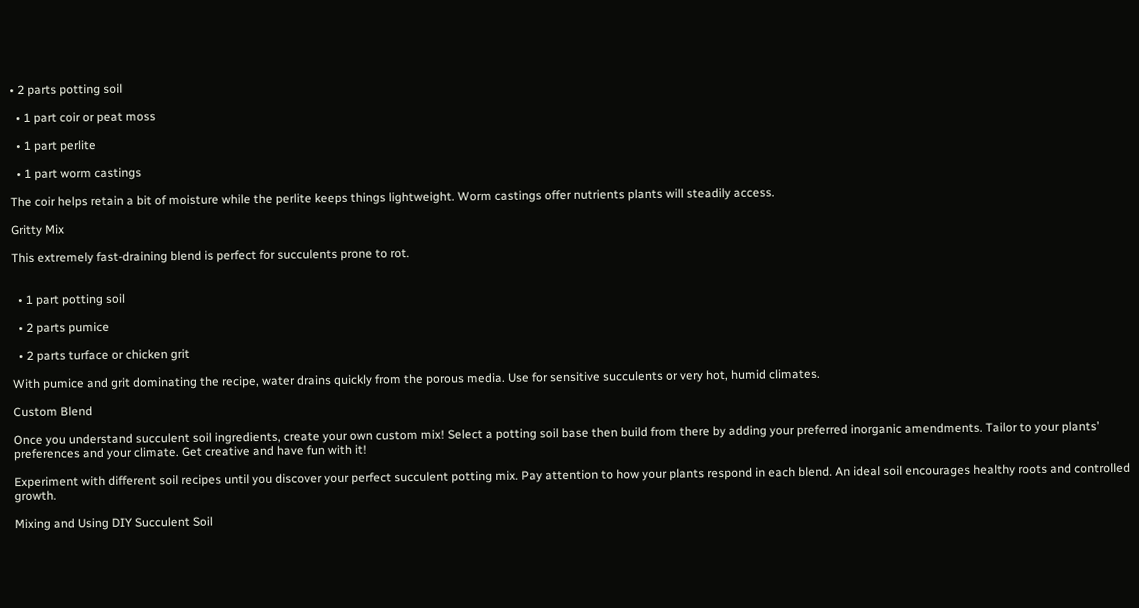• 2 parts potting soil

  • 1 part coir or peat moss

  • 1 part perlite

  • 1 part worm castings

The coir helps retain a bit of moisture while the perlite keeps things lightweight. Worm castings offer nutrients plants will steadily access.

Gritty Mix

This extremely fast-draining blend is perfect for succulents prone to rot.


  • 1 part potting soil

  • 2 parts pumice

  • 2 parts turface or chicken grit

With pumice and grit dominating the recipe, water drains quickly from the porous media. Use for sensitive succulents or very hot, humid climates.

Custom Blend

Once you understand succulent soil ingredients, create your own custom mix! Select a potting soil base then build from there by adding your preferred inorganic amendments. Tailor to your plants’ preferences and your climate. Get creative and have fun with it!

Experiment with different soil recipes until you discover your perfect succulent potting mix. Pay attention to how your plants respond in each blend. An ideal soil encourages healthy roots and controlled growth.

Mixing and Using DIY Succulent Soil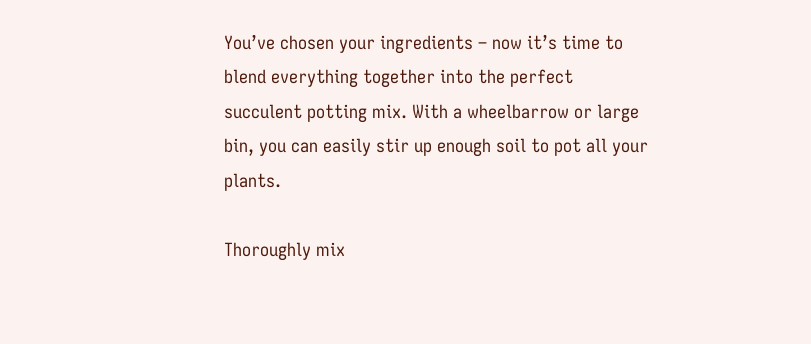You’ve chosen your ingredients – now it’s time to blend everything together into the perfect succulent potting mix. With a wheelbarrow or large bin, you can easily stir up enough soil to pot all your plants.

Thoroughly mix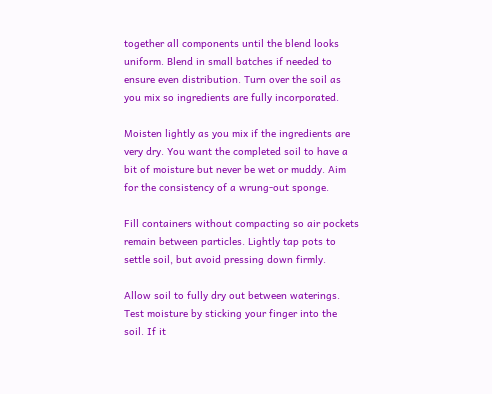together all components until the blend looks uniform. Blend in small batches if needed to ensure even distribution. Turn over the soil as you mix so ingredients are fully incorporated.

Moisten lightly as you mix if the ingredients are very dry. You want the completed soil to have a bit of moisture but never be wet or muddy. Aim for the consistency of a wrung-out sponge.

Fill containers without compacting so air pockets remain between particles. Lightly tap pots to settle soil, but avoid pressing down firmly.

Allow soil to fully dry out between waterings. Test moisture by sticking your finger into the soil. If it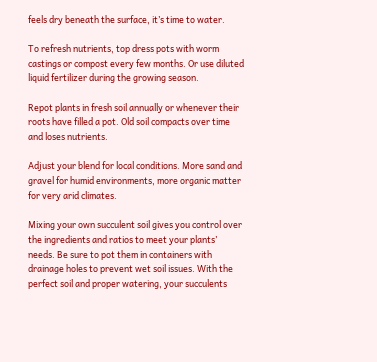feels dry beneath the surface, it’s time to water.

To refresh nutrients, top dress pots with worm castings or compost every few months. Or use diluted liquid fertilizer during the growing season.

Repot plants in fresh soil annually or whenever their roots have filled a pot. Old soil compacts over time and loses nutrients.

Adjust your blend for local conditions. More sand and gravel for humid environments, more organic matter for very arid climates.

Mixing your own succulent soil gives you control over the ingredients and ratios to meet your plants’ needs. Be sure to pot them in containers with drainage holes to prevent wet soil issues. With the perfect soil and proper watering, your succulents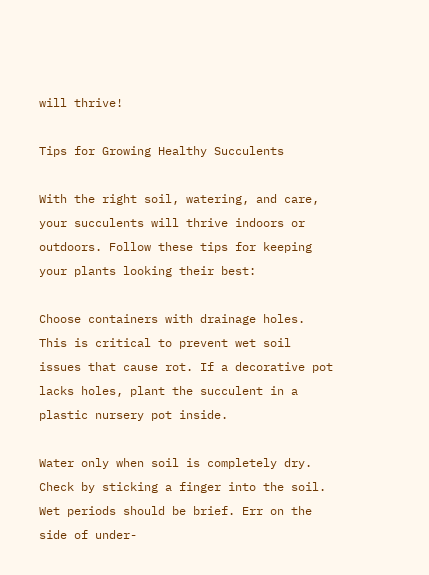will thrive!

Tips for Growing Healthy Succulents

With the right soil, watering, and care, your succulents will thrive indoors or outdoors. Follow these tips for keeping your plants looking their best:

Choose containers with drainage holes. This is critical to prevent wet soil issues that cause rot. If a decorative pot lacks holes, plant the succulent in a plastic nursery pot inside.

Water only when soil is completely dry. Check by sticking a finger into the soil. Wet periods should be brief. Err on the side of under-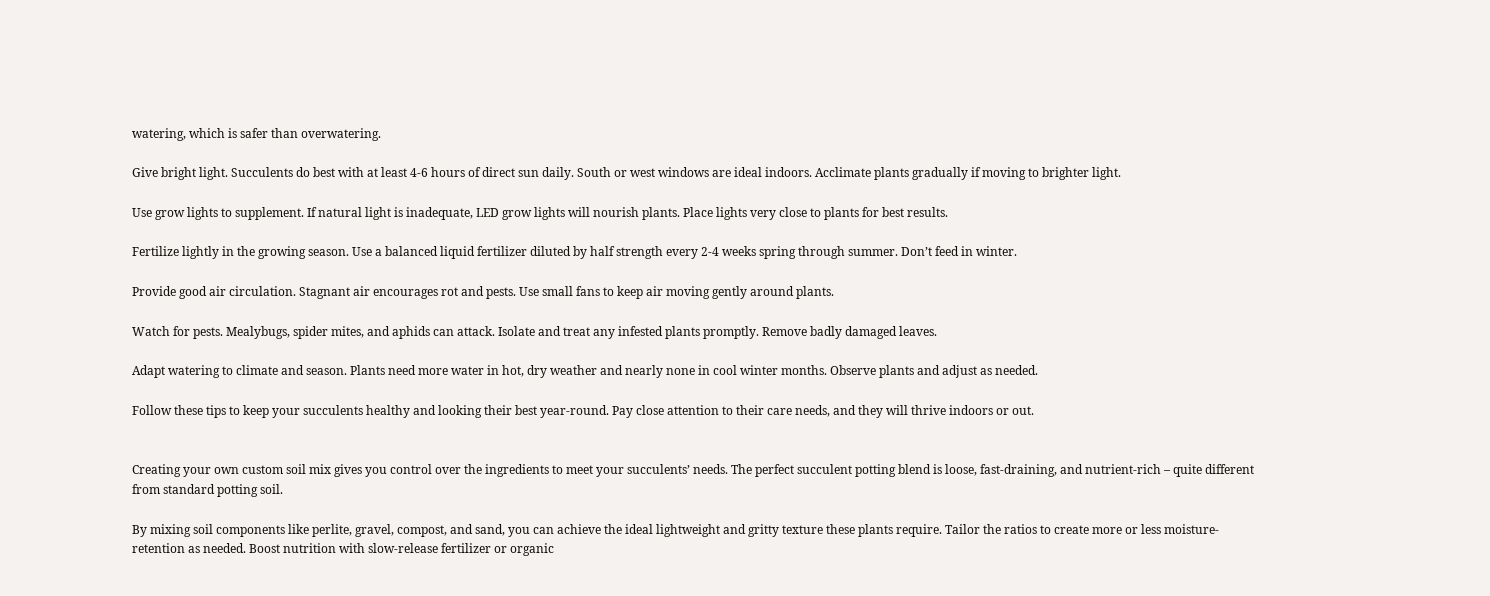watering, which is safer than overwatering.

Give bright light. Succulents do best with at least 4-6 hours of direct sun daily. South or west windows are ideal indoors. Acclimate plants gradually if moving to brighter light.

Use grow lights to supplement. If natural light is inadequate, LED grow lights will nourish plants. Place lights very close to plants for best results.

Fertilize lightly in the growing season. Use a balanced liquid fertilizer diluted by half strength every 2-4 weeks spring through summer. Don’t feed in winter.

Provide good air circulation. Stagnant air encourages rot and pests. Use small fans to keep air moving gently around plants.

Watch for pests. Mealybugs, spider mites, and aphids can attack. Isolate and treat any infested plants promptly. Remove badly damaged leaves.

Adapt watering to climate and season. Plants need more water in hot, dry weather and nearly none in cool winter months. Observe plants and adjust as needed.

Follow these tips to keep your succulents healthy and looking their best year-round. Pay close attention to their care needs, and they will thrive indoors or out.


Creating your own custom soil mix gives you control over the ingredients to meet your succulents’ needs. The perfect succulent potting blend is loose, fast-draining, and nutrient-rich – quite different from standard potting soil.

By mixing soil components like perlite, gravel, compost, and sand, you can achieve the ideal lightweight and gritty texture these plants require. Tailor the ratios to create more or less moisture-retention as needed. Boost nutrition with slow-release fertilizer or organic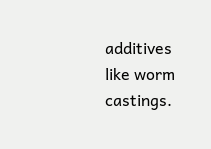additives like worm castings.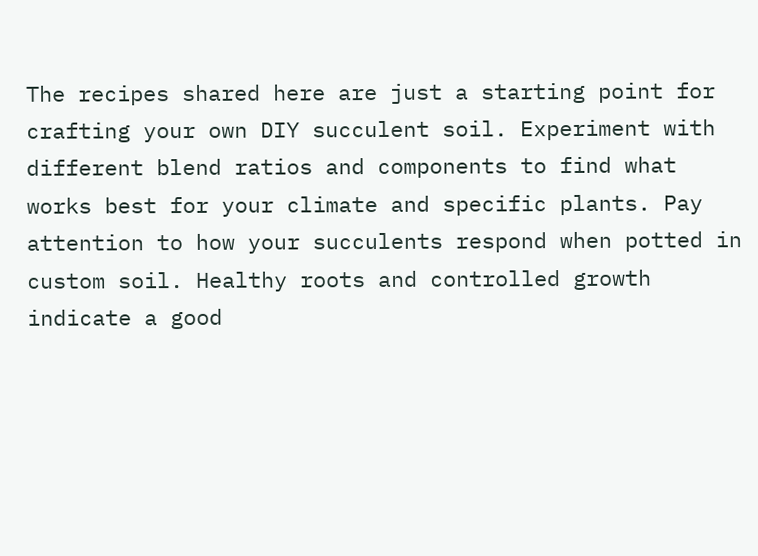The recipes shared here are just a starting point for crafting your own DIY succulent soil. Experiment with different blend ratios and components to find what works best for your climate and specific plants. Pay attention to how your succulents respond when potted in custom soil. Healthy roots and controlled growth indicate a good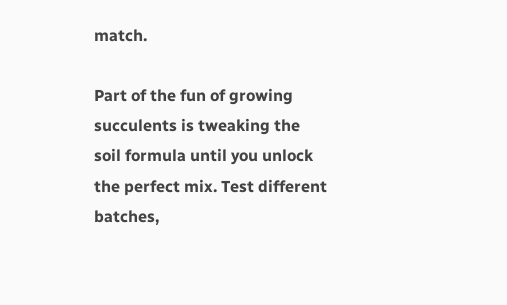match.

Part of the fun of growing succulents is tweaking the soil formula until you unlock the perfect mix. Test different batches,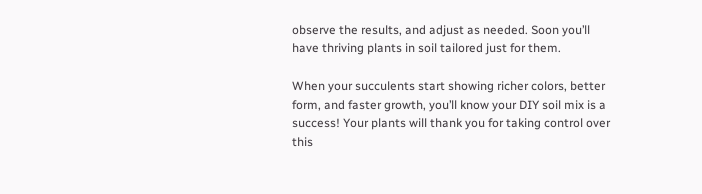observe the results, and adjust as needed. Soon you’ll have thriving plants in soil tailored just for them.

When your succulents start showing richer colors, better form, and faster growth, you’ll know your DIY soil mix is a success! Your plants will thank you for taking control over this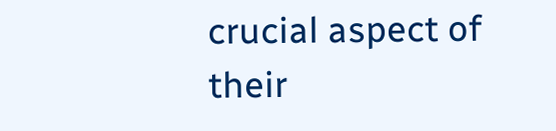crucial aspect of their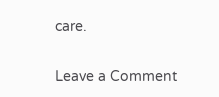care.

Leave a Comment